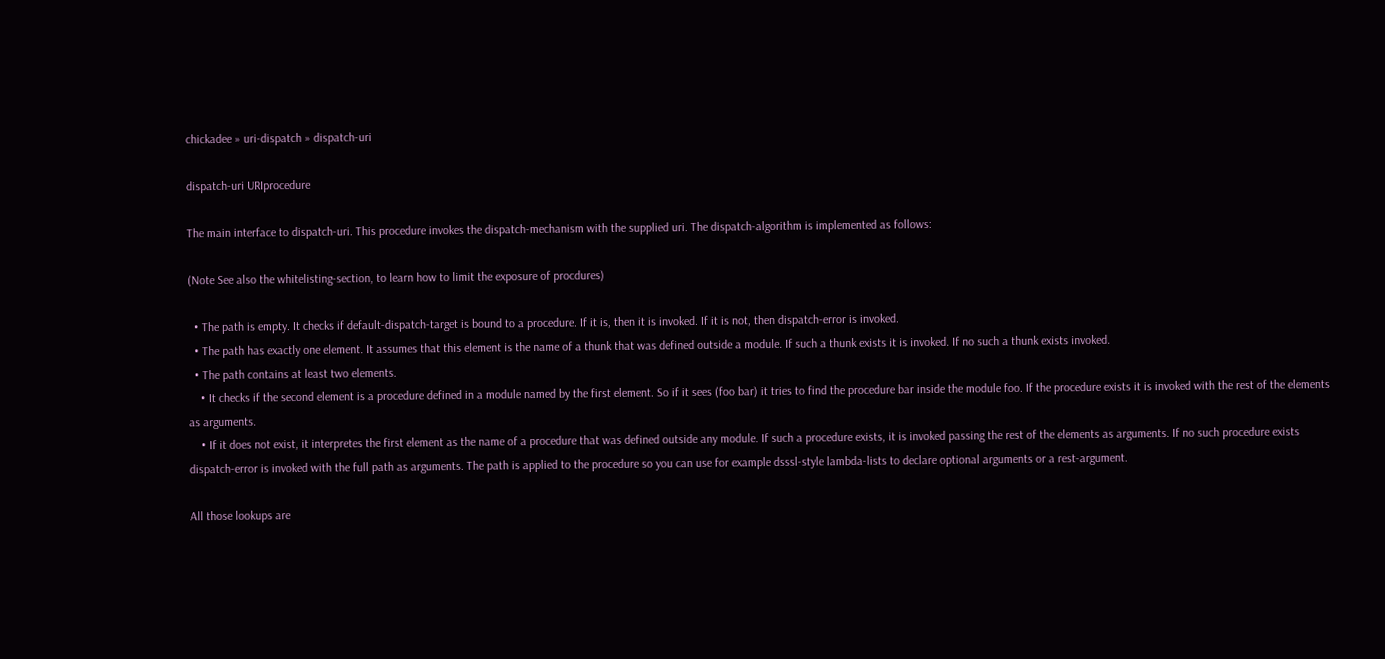chickadee » uri-dispatch » dispatch-uri

dispatch-uri URIprocedure

The main interface to dispatch-uri. This procedure invokes the dispatch-mechanism with the supplied uri. The dispatch-algorithm is implemented as follows:

(Note See also the whitelisting-section, to learn how to limit the exposure of procdures)

  • The path is empty. It checks if default-dispatch-target is bound to a procedure. If it is, then it is invoked. If it is not, then dispatch-error is invoked.
  • The path has exactly one element. It assumes that this element is the name of a thunk that was defined outside a module. If such a thunk exists it is invoked. If no such a thunk exists invoked.
  • The path contains at least two elements.
    • It checks if the second element is a procedure defined in a module named by the first element. So if it sees (foo bar) it tries to find the procedure bar inside the module foo. If the procedure exists it is invoked with the rest of the elements as arguments.
    • If it does not exist, it interpretes the first element as the name of a procedure that was defined outside any module. If such a procedure exists, it is invoked passing the rest of the elements as arguments. If no such procedure exists dispatch-error is invoked with the full path as arguments. The path is applied to the procedure so you can use for example dsssl-style lambda-lists to declare optional arguments or a rest-argument.

All those lookups are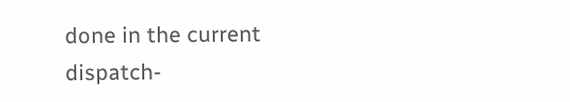done in the current dispatch-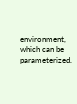environment, which can be parameterized.